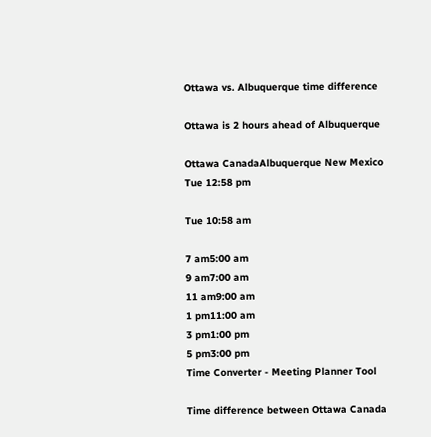Ottawa vs. Albuquerque time difference

Ottawa is 2 hours ahead of Albuquerque

Ottawa CanadaAlbuquerque New Mexico
Tue 12:58 pm

Tue 10:58 am

7 am5:00 am
9 am7:00 am
11 am9:00 am
1 pm11:00 am
3 pm1:00 pm
5 pm3:00 pm
Time Converter - Meeting Planner Tool

Time difference between Ottawa Canada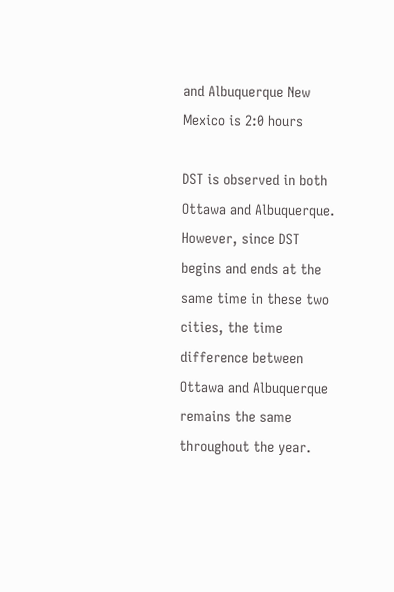and Albuquerque New Mexico is 2:0 hours

DST is observed in both Ottawa and Albuquerque. However, since DST begins and ends at the same time in these two cities, the time difference between Ottawa and Albuquerque remains the same throughout the year.